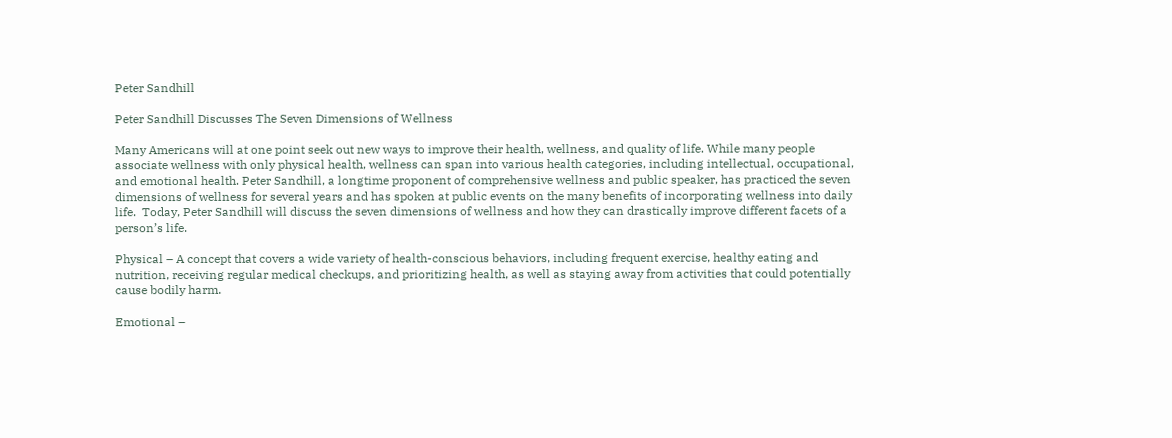Peter Sandhill

Peter Sandhill Discusses The Seven Dimensions of Wellness

Many Americans will at one point seek out new ways to improve their health, wellness, and quality of life. While many people associate wellness with only physical health, wellness can span into various health categories, including intellectual, occupational, and emotional health. Peter Sandhill, a longtime proponent of comprehensive wellness and public speaker, has practiced the seven dimensions of wellness for several years and has spoken at public events on the many benefits of incorporating wellness into daily life.  Today, Peter Sandhill will discuss the seven dimensions of wellness and how they can drastically improve different facets of a person’s life.

Physical – A concept that covers a wide variety of health-conscious behaviors, including frequent exercise, healthy eating and nutrition, receiving regular medical checkups, and prioritizing health, as well as staying away from activities that could potentially cause bodily harm.

Emotional –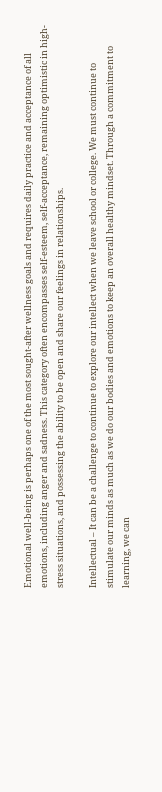Emotional well-being is perhaps one of the most sought-after wellness goals and requires daily practice and acceptance of all emotions, including anger and sadness. This category often encompasses self-esteem, self-acceptance, remaining optimistic in high-stress situations, and possessing the ability to be open and share our feelings in relationships.

Intellectual – It can be a challenge to continue to explore our intellect when we leave school or college. We must continue to stimulate our minds as much as we do our bodies and emotions to keep an overall healthy mindset. Through a commitment to learning, we can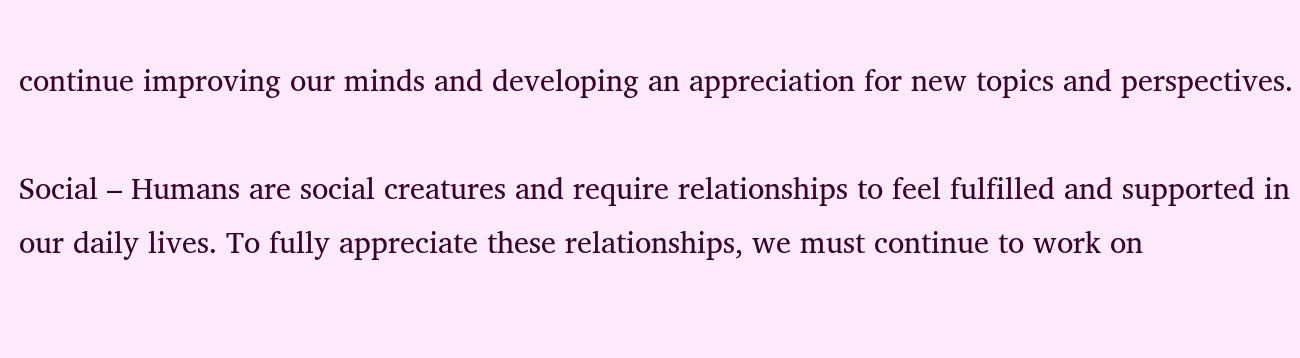continue improving our minds and developing an appreciation for new topics and perspectives.

Social – Humans are social creatures and require relationships to feel fulfilled and supported in our daily lives. To fully appreciate these relationships, we must continue to work on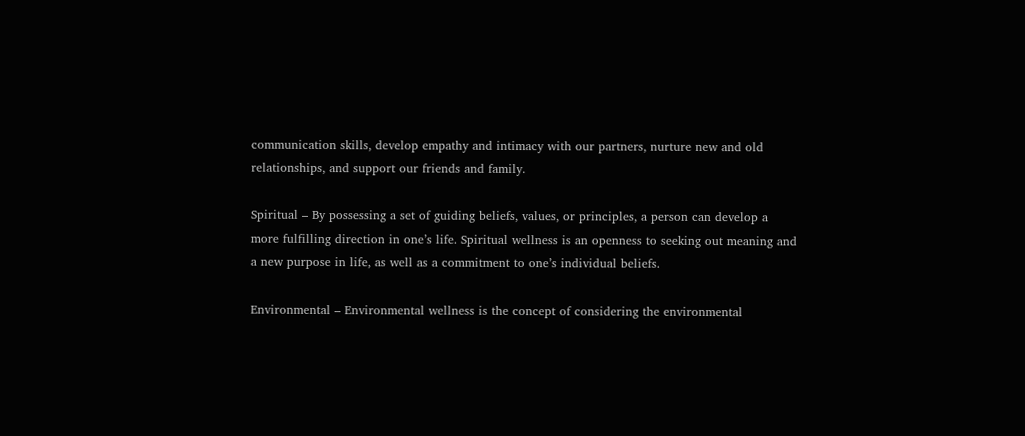communication skills, develop empathy and intimacy with our partners, nurture new and old relationships, and support our friends and family.

Spiritual – By possessing a set of guiding beliefs, values, or principles, a person can develop a more fulfilling direction in one’s life. Spiritual wellness is an openness to seeking out meaning and a new purpose in life, as well as a commitment to one’s individual beliefs.

Environmental – Environmental wellness is the concept of considering the environmental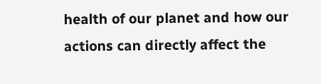health of our planet and how our actions can directly affect the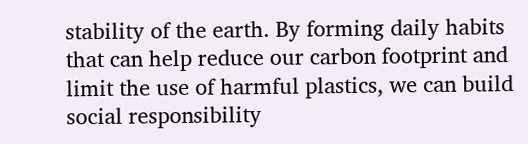stability of the earth. By forming daily habits that can help reduce our carbon footprint and limit the use of harmful plastics, we can build social responsibility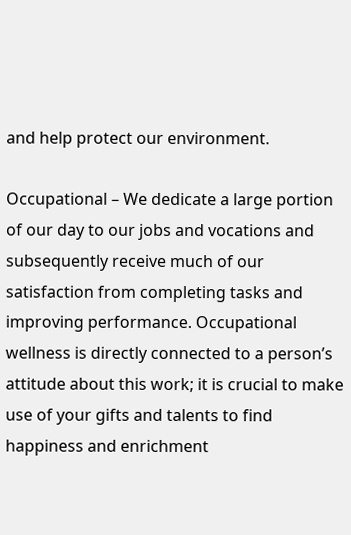and help protect our environment.

Occupational – We dedicate a large portion of our day to our jobs and vocations and subsequently receive much of our satisfaction from completing tasks and improving performance. Occupational wellness is directly connected to a person’s attitude about this work; it is crucial to make use of your gifts and talents to find happiness and enrichment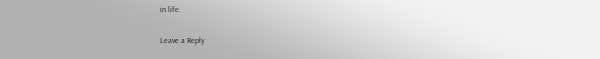in life.

Leave a Reply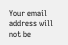Your email address will not be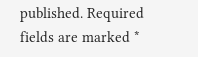published. Required fields are marked *